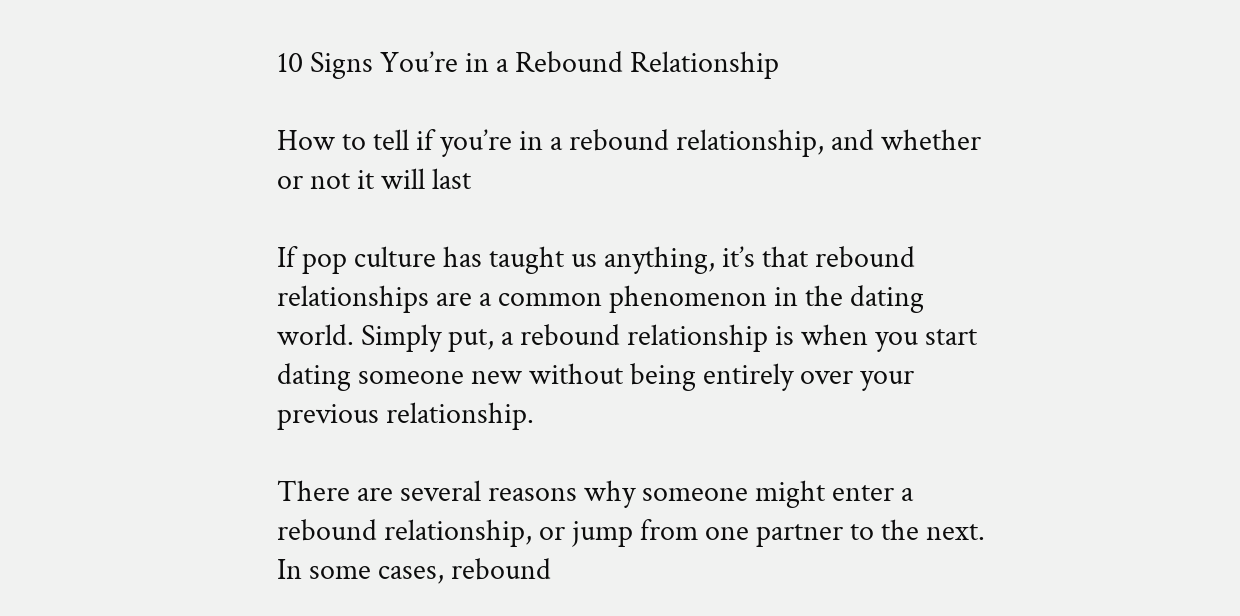10 Signs You’re in a Rebound Relationship

How to tell if you’re in a rebound relationship, and whether or not it will last

If pop culture has taught us anything, it’s that rebound relationships are a common phenomenon in the dating world. Simply put, a rebound relationship is when you start dating someone new without being entirely over your previous relationship.

There are several reasons why someone might enter a rebound relationship, or jump from one partner to the next. In some cases, rebound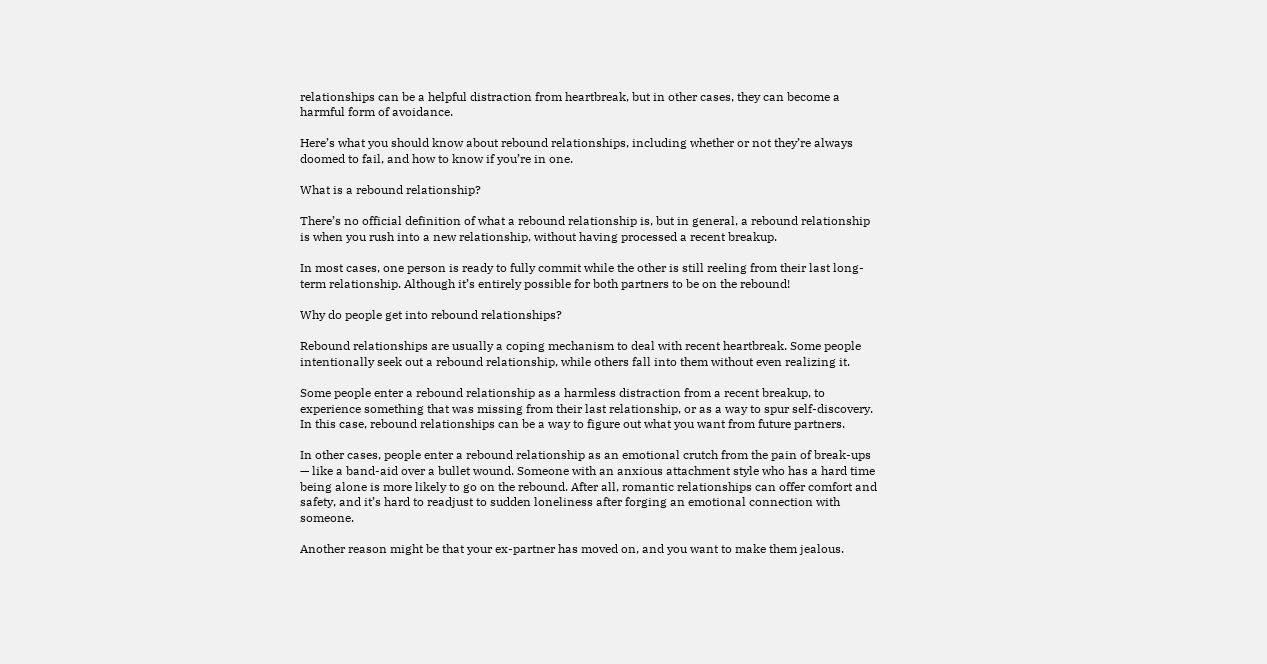relationships can be a helpful distraction from heartbreak, but in other cases, they can become a harmful form of avoidance.

Here’s what you should know about rebound relationships, including whether or not they’re always doomed to fail, and how to know if you’re in one.

What is a rebound relationship?

There’s no official definition of what a rebound relationship is, but in general, a rebound relationship is when you rush into a new relationship, without having processed a recent breakup.

In most cases, one person is ready to fully commit while the other is still reeling from their last long-term relationship. Although it’s entirely possible for both partners to be on the rebound!

Why do people get into rebound relationships?

Rebound relationships are usually a coping mechanism to deal with recent heartbreak. Some people intentionally seek out a rebound relationship, while others fall into them without even realizing it.

Some people enter a rebound relationship as a harmless distraction from a recent breakup, to experience something that was missing from their last relationship, or as a way to spur self-discovery. In this case, rebound relationships can be a way to figure out what you want from future partners.

In other cases, people enter a rebound relationship as an emotional crutch from the pain of break-ups — like a band-aid over a bullet wound. Someone with an anxious attachment style who has a hard time being alone is more likely to go on the rebound. After all, romantic relationships can offer comfort and safety, and it’s hard to readjust to sudden loneliness after forging an emotional connection with someone.

Another reason might be that your ex-partner has moved on, and you want to make them jealous.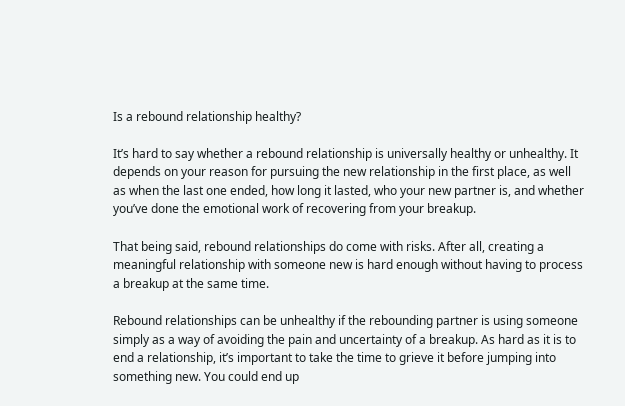Is a rebound relationship healthy?

It’s hard to say whether a rebound relationship is universally healthy or unhealthy. It depends on your reason for pursuing the new relationship in the first place, as well as when the last one ended, how long it lasted, who your new partner is, and whether you’ve done the emotional work of recovering from your breakup.

That being said, rebound relationships do come with risks. After all, creating a meaningful relationship with someone new is hard enough without having to process a breakup at the same time.

Rebound relationships can be unhealthy if the rebounding partner is using someone simply as a way of avoiding the pain and uncertainty of a breakup. As hard as it is to end a relationship, it’s important to take the time to grieve it before jumping into something new. You could end up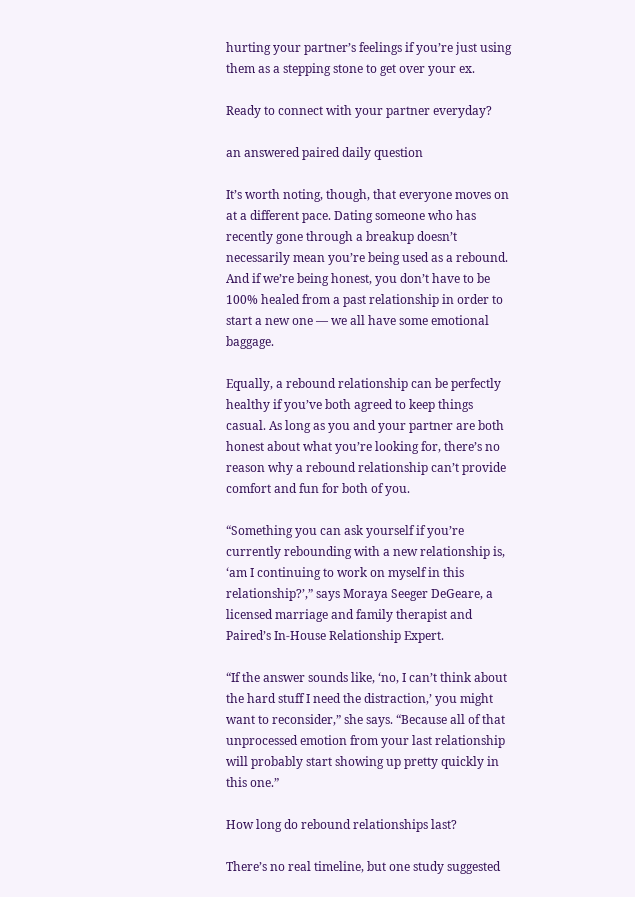hurting your partner’s feelings if you’re just using them as a stepping stone to get over your ex.

Ready to connect with your partner everyday?

an answered paired daily question

It’s worth noting, though, that everyone moves on at a different pace. Dating someone who has recently gone through a breakup doesn’t necessarily mean you’re being used as a rebound. And if we’re being honest, you don’t have to be 100% healed from a past relationship in order to start a new one — we all have some emotional baggage.

Equally, a rebound relationship can be perfectly healthy if you’ve both agreed to keep things casual. As long as you and your partner are both honest about what you’re looking for, there’s no reason why a rebound relationship can’t provide comfort and fun for both of you.

“Something you can ask yourself if you’re currently rebounding with a new relationship is, ‘am I continuing to work on myself in this relationship?’,” says Moraya Seeger DeGeare, a licensed marriage and family therapist and Paired’s In-House Relationship Expert.

“If the answer sounds like, ‘no, I can’t think about the hard stuff I need the distraction,’ you might want to reconsider,” she says. “Because all of that unprocessed emotion from your last relationship will probably start showing up pretty quickly in this one.”

How long do rebound relationships last?

There’s no real timeline, but one study suggested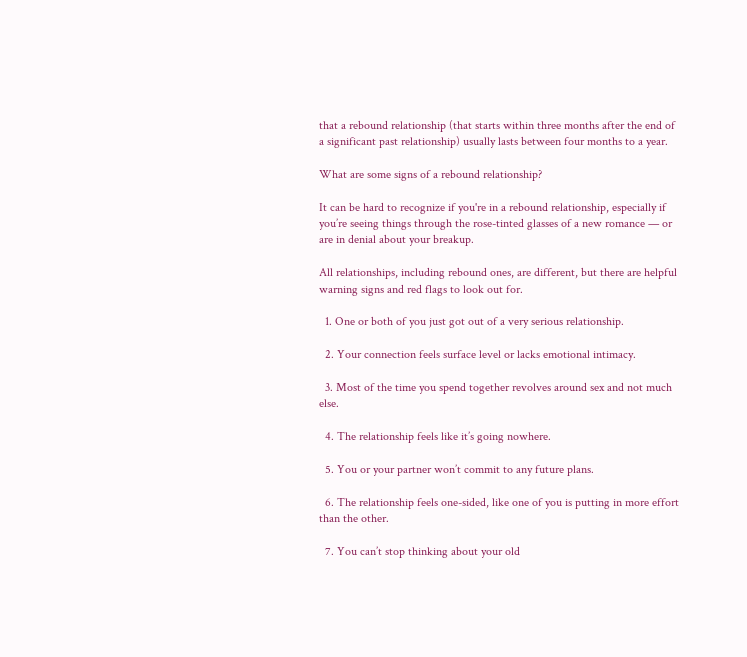that a rebound relationship (that starts within three months after the end of a significant past relationship) usually lasts between four months to a year.

What are some signs of a rebound relationship?

It can be hard to recognize if you're in a rebound relationship, especially if you’re seeing things through the rose-tinted glasses of a new romance — or are in denial about your breakup.

All relationships, including rebound ones, are different, but there are helpful warning signs and red flags to look out for.

  1. One or both of you just got out of a very serious relationship.

  2. Your connection feels surface level or lacks emotional intimacy.

  3. Most of the time you spend together revolves around sex and not much else.

  4. The relationship feels like it’s going nowhere.

  5. You or your partner won’t commit to any future plans.

  6. The relationship feels one-sided, like one of you is putting in more effort than the other.

  7. You can’t stop thinking about your old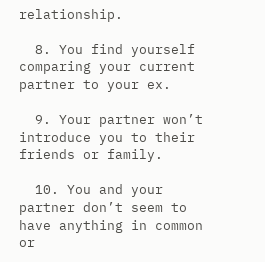relationship.

  8. You find yourself comparing your current partner to your ex.

  9. Your partner won’t introduce you to their friends or family.

  10. You and your partner don’t seem to have anything in common or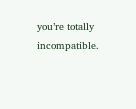you’re totally incompatible.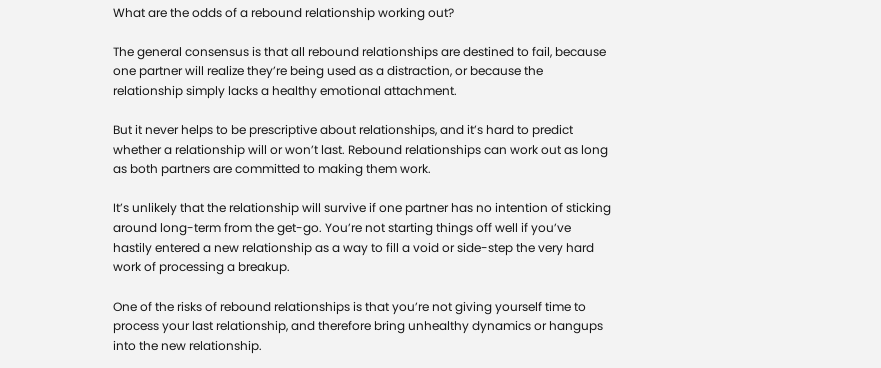What are the odds of a rebound relationship working out?

The general consensus is that all rebound relationships are destined to fail, because one partner will realize they’re being used as a distraction, or because the relationship simply lacks a healthy emotional attachment.

But it never helps to be prescriptive about relationships, and it’s hard to predict whether a relationship will or won’t last. Rebound relationships can work out as long as both partners are committed to making them work.

It’s unlikely that the relationship will survive if one partner has no intention of sticking around long-term from the get-go. You’re not starting things off well if you’ve hastily entered a new relationship as a way to fill a void or side-step the very hard work of processing a breakup.

One of the risks of rebound relationships is that you’re not giving yourself time to process your last relationship, and therefore bring unhealthy dynamics or hangups into the new relationship.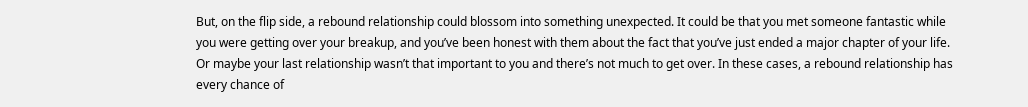But, on the flip side, a rebound relationship could blossom into something unexpected. It could be that you met someone fantastic while you were getting over your breakup, and you’ve been honest with them about the fact that you’ve just ended a major chapter of your life. Or maybe your last relationship wasn’t that important to you and there’s not much to get over. In these cases, a rebound relationship has every chance of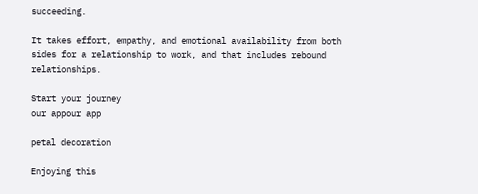succeeding.

It takes effort, empathy, and emotional availability from both sides for a relationship to work, and that includes rebound relationships.

Start your journey
our appour app

petal decoration

Enjoying this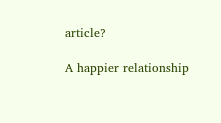article?

A happier relationship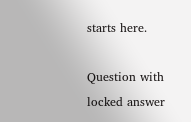starts here.

Question with locked answer